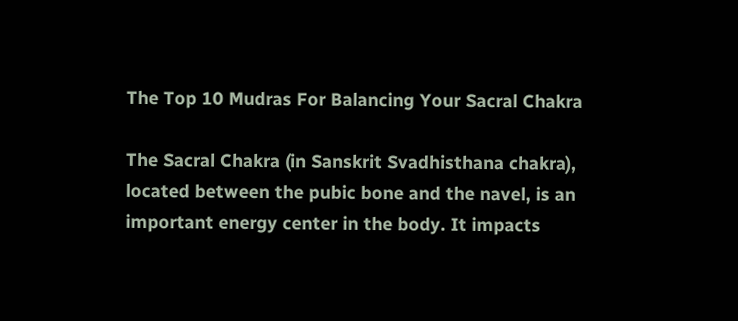The Top 10 Mudras For Balancing Your Sacral Chakra

The Sacral Chakra (in Sanskrit Svadhisthana chakra), located between the pubic bone and the navel, is an important energy center in the body. It impacts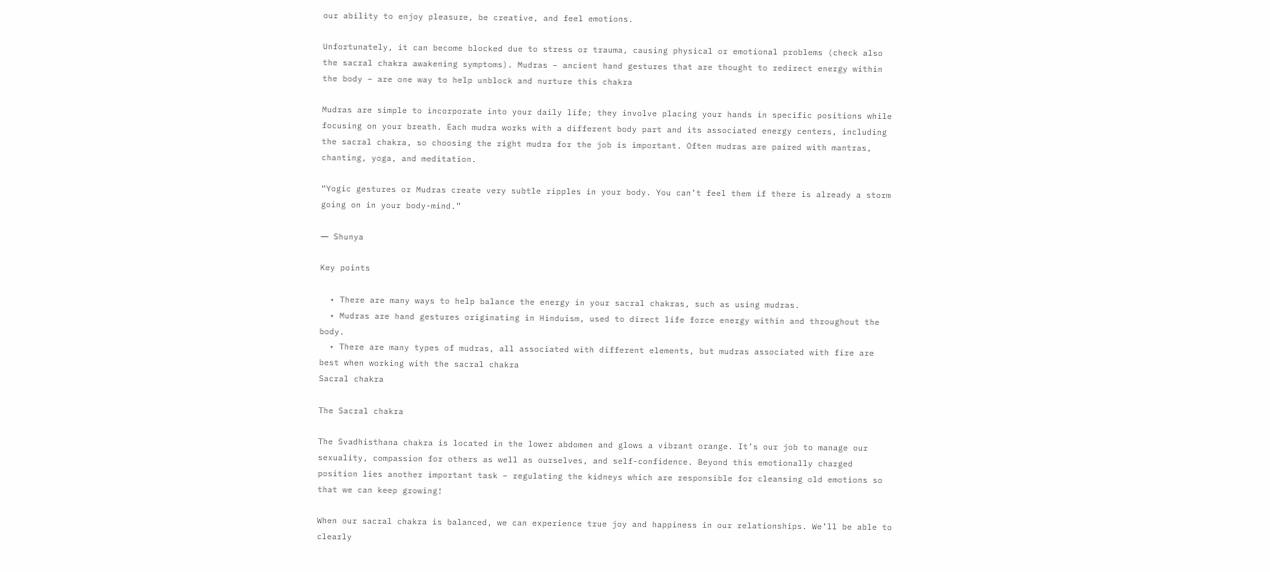our ability to enjoy pleasure, be creative, and feel emotions.

Unfortunately, it can become blocked due to stress or trauma, causing physical or emotional problems (check also the sacral chakra awakening symptoms). Mudras – ancient hand gestures that are thought to redirect energy within the body – are one way to help unblock and nurture this chakra

Mudras are simple to incorporate into your daily life; they involve placing your hands in specific positions while focusing on your breath. Each mudra works with a different body part and its associated energy centers, including the sacral chakra, so choosing the right mudra for the job is important. Often mudras are paired with mantras, chanting, yoga, and meditation.

“Yogic gestures or Mudras create very subtle ripples in your body. You can’t feel them if there is already a storm going on in your body-mind.”

― Shunya

Key points

  • There are many ways to help balance the energy in your sacral chakras, such as using mudras.
  • Mudras are hand gestures originating in Hinduism, used to direct life force energy within and throughout the body.
  • There are many types of mudras, all associated with different elements, but mudras associated with fire are best when working with the sacral chakra
Sacral chakra

The Sacral chakra

The Svadhisthana chakra is located in the lower abdomen and glows a vibrant orange. It’s our job to manage our sexuality, compassion for others as well as ourselves, and self-confidence. Beyond this emotionally charged position lies another important task – regulating the kidneys which are responsible for cleansing old emotions so that we can keep growing!

When our sacral chakra is balanced, we can experience true joy and happiness in our relationships. We’ll be able to clearly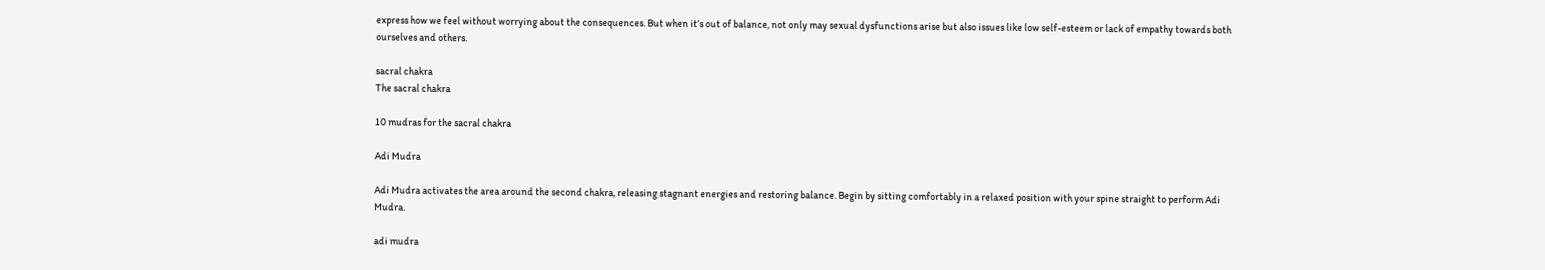express how we feel without worrying about the consequences. But when it’s out of balance, not only may sexual dysfunctions arise but also issues like low self-esteem or lack of empathy towards both ourselves and others.

sacral chakra
The sacral chakra

10 mudras for the sacral chakra

Adi Mudra

Adi Mudra activates the area around the second chakra, releasing stagnant energies and restoring balance. Begin by sitting comfortably in a relaxed position with your spine straight to perform Adi Mudra.

adi mudra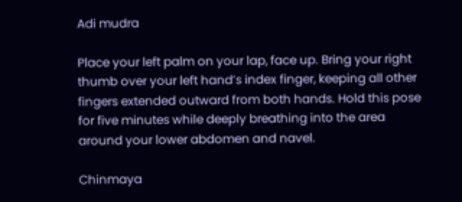Adi mudra

Place your left palm on your lap, face up. Bring your right thumb over your left hand’s index finger, keeping all other fingers extended outward from both hands. Hold this pose for five minutes while deeply breathing into the area around your lower abdomen and navel.

Chinmaya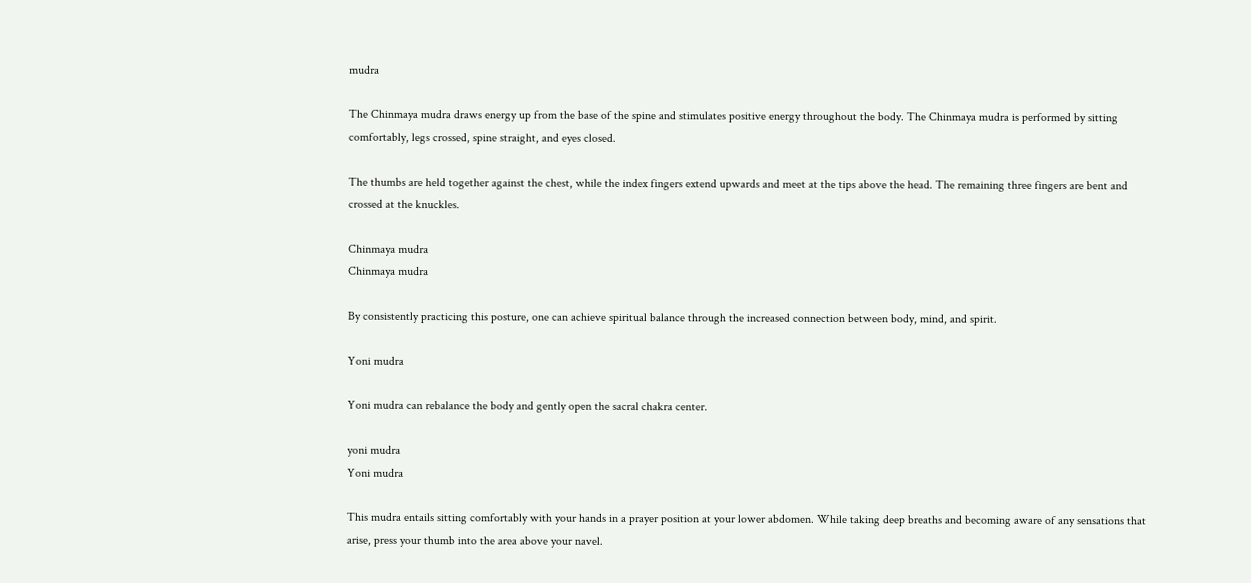mudra

The Chinmaya mudra draws energy up from the base of the spine and stimulates positive energy throughout the body. The Chinmaya mudra is performed by sitting comfortably, legs crossed, spine straight, and eyes closed.

The thumbs are held together against the chest, while the index fingers extend upwards and meet at the tips above the head. The remaining three fingers are bent and crossed at the knuckles.

Chinmaya mudra
Chinmaya mudra

By consistently practicing this posture, one can achieve spiritual balance through the increased connection between body, mind, and spirit.

Yoni mudra

Yoni mudra can rebalance the body and gently open the sacral chakra center.

yoni mudra
Yoni mudra

This mudra entails sitting comfortably with your hands in a prayer position at your lower abdomen. While taking deep breaths and becoming aware of any sensations that arise, press your thumb into the area above your navel.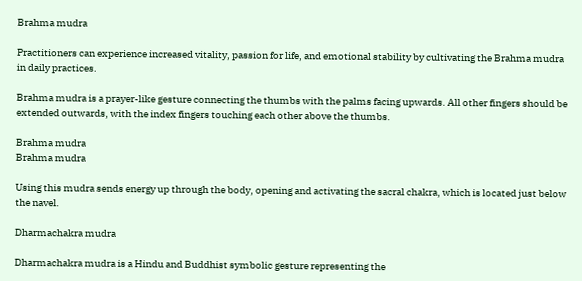Brahma mudra

Practitioners can experience increased vitality, passion for life, and emotional stability by cultivating the Brahma mudra in daily practices.

Brahma mudra is a prayer-like gesture connecting the thumbs with the palms facing upwards. All other fingers should be extended outwards, with the index fingers touching each other above the thumbs.

Brahma mudra
Brahma mudra

Using this mudra sends energy up through the body, opening and activating the sacral chakra, which is located just below the navel.

Dharmachakra mudra

Dharmachakra mudra is a Hindu and Buddhist symbolic gesture representing the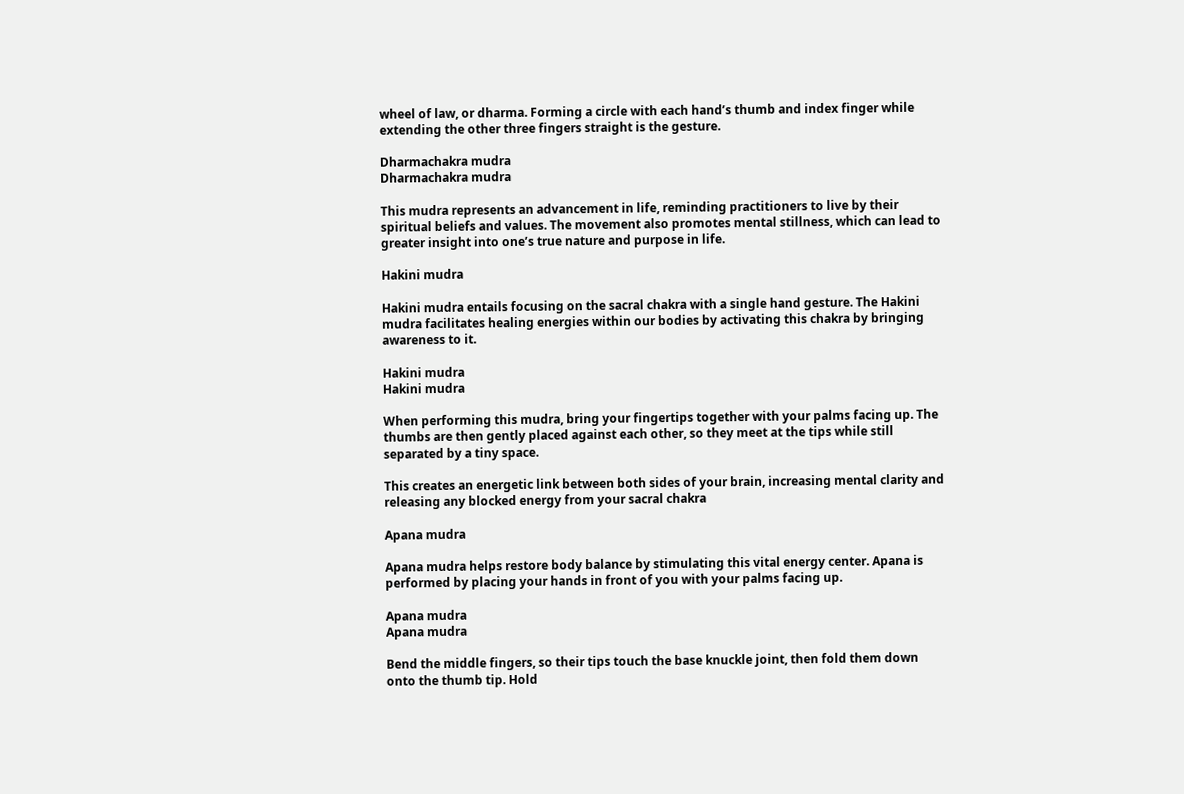wheel of law, or dharma. Forming a circle with each hand’s thumb and index finger while extending the other three fingers straight is the gesture.

Dharmachakra mudra
Dharmachakra mudra

This mudra represents an advancement in life, reminding practitioners to live by their spiritual beliefs and values. The movement also promotes mental stillness, which can lead to greater insight into one’s true nature and purpose in life.

Hakini mudra

Hakini mudra entails focusing on the sacral chakra with a single hand gesture. The Hakini mudra facilitates healing energies within our bodies by activating this chakra by bringing awareness to it.

Hakini mudra
Hakini mudra

When performing this mudra, bring your fingertips together with your palms facing up. The thumbs are then gently placed against each other, so they meet at the tips while still separated by a tiny space.

This creates an energetic link between both sides of your brain, increasing mental clarity and releasing any blocked energy from your sacral chakra

Apana mudra

Apana mudra helps restore body balance by stimulating this vital energy center. Apana is performed by placing your hands in front of you with your palms facing up.

Apana mudra
Apana mudra

Bend the middle fingers, so their tips touch the base knuckle joint, then fold them down onto the thumb tip. Hold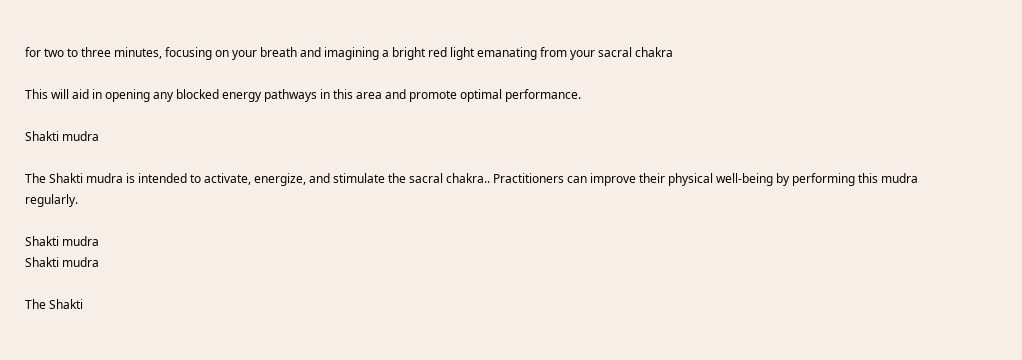for two to three minutes, focusing on your breath and imagining a bright red light emanating from your sacral chakra

This will aid in opening any blocked energy pathways in this area and promote optimal performance.

Shakti mudra

The Shakti mudra is intended to activate, energize, and stimulate the sacral chakra.. Practitioners can improve their physical well-being by performing this mudra regularly.

Shakti mudra
Shakti mudra

The Shakti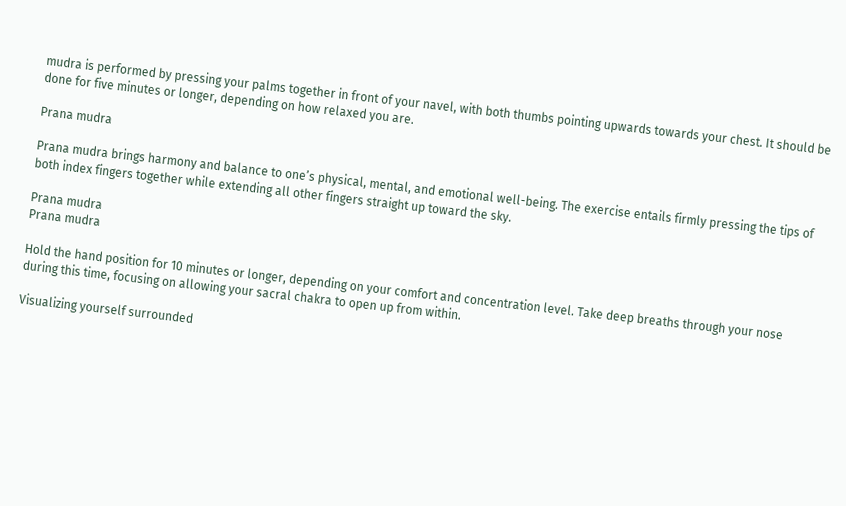mudra is performed by pressing your palms together in front of your navel, with both thumbs pointing upwards towards your chest. It should be done for five minutes or longer, depending on how relaxed you are.

Prana mudra

Prana mudra brings harmony and balance to one’s physical, mental, and emotional well-being. The exercise entails firmly pressing the tips of both index fingers together while extending all other fingers straight up toward the sky.

Prana mudra
Prana mudra

Hold the hand position for 10 minutes or longer, depending on your comfort and concentration level. Take deep breaths through your nose during this time, focusing on allowing your sacral chakra to open up from within.

Visualizing yourself surrounded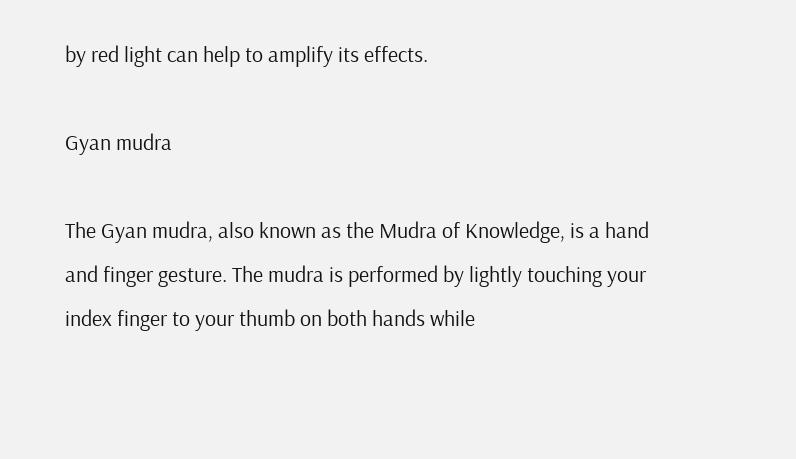by red light can help to amplify its effects.

Gyan mudra

The Gyan mudra, also known as the Mudra of Knowledge, is a hand and finger gesture. The mudra is performed by lightly touching your index finger to your thumb on both hands while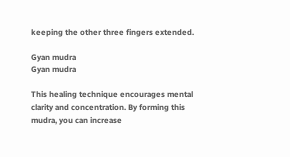keeping the other three fingers extended.

Gyan mudra
Gyan mudra

This healing technique encourages mental clarity and concentration. By forming this mudra, you can increase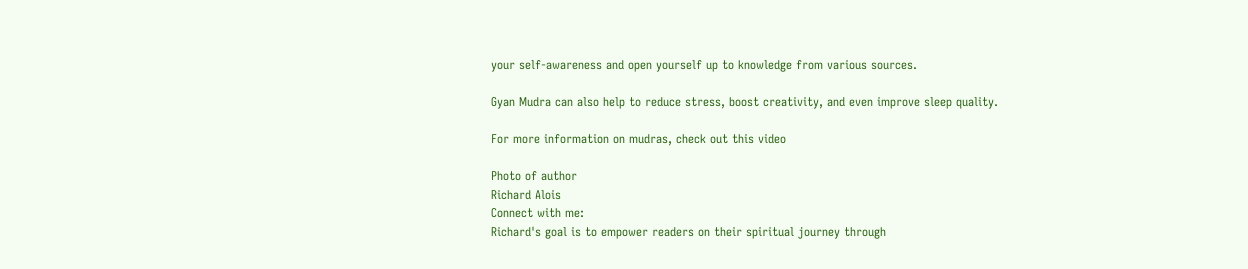your self-awareness and open yourself up to knowledge from various sources.

Gyan Mudra can also help to reduce stress, boost creativity, and even improve sleep quality.

For more information on mudras, check out this video

Photo of author
Richard Alois
Connect with me:
Richard's goal is to empower readers on their spiritual journey through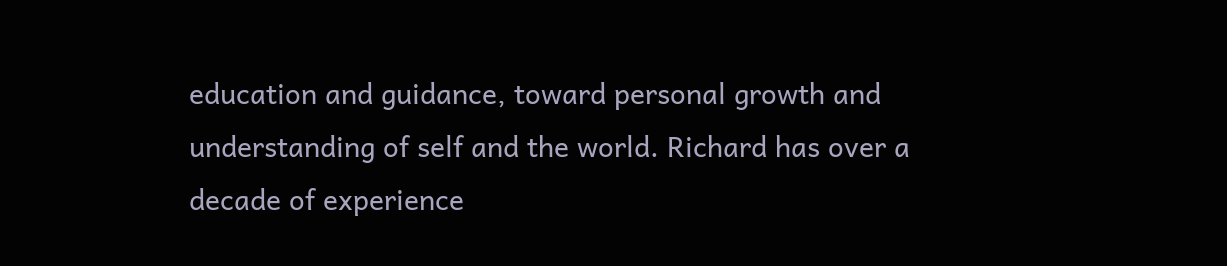education and guidance, toward personal growth and understanding of self and the world. Richard has over a decade of experience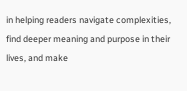in helping readers navigate complexities, find deeper meaning and purpose in their lives, and make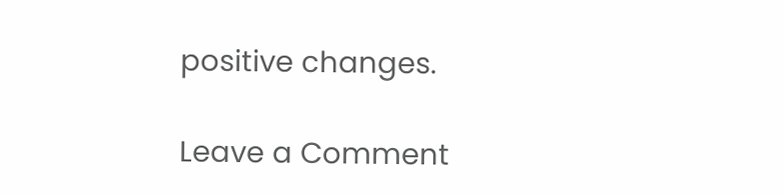positive changes.

Leave a Comment